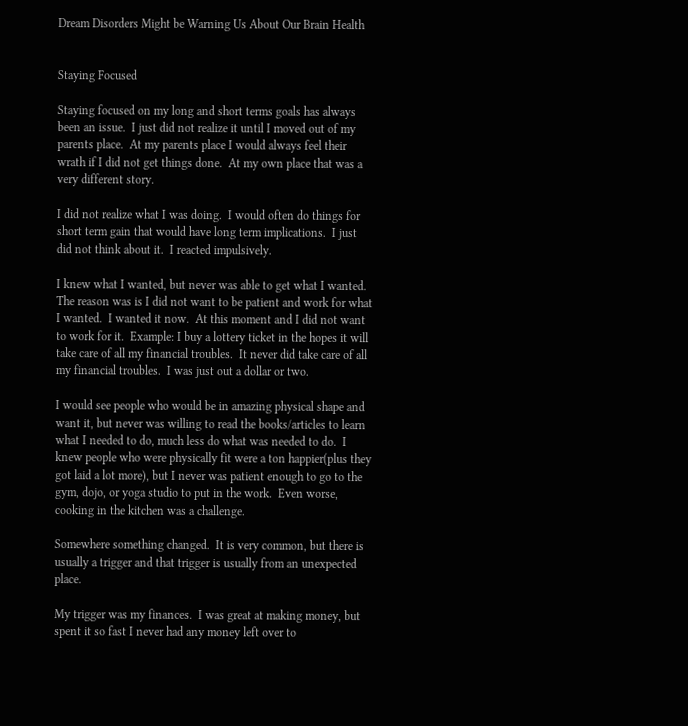Dream Disorders Might be Warning Us About Our Brain Health


Staying Focused

Staying focused on my long and short terms goals has always been an issue.  I just did not realize it until I moved out of my parents place.  At my parents place I would always feel their wrath if I did not get things done.  At my own place that was a very different story.

I did not realize what I was doing.  I would often do things for short term gain that would have long term implications.  I just did not think about it.  I reacted impulsively.

I knew what I wanted, but never was able to get what I wanted.  The reason was is I did not want to be patient and work for what I wanted.  I wanted it now.  At this moment and I did not want to work for it.  Example: I buy a lottery ticket in the hopes it will take care of all my financial troubles.  It never did take care of all my financial troubles.  I was just out a dollar or two.

I would see people who would be in amazing physical shape and want it, but never was willing to read the books/articles to learn what I needed to do, much less do what was needed to do.  I knew people who were physically fit were a ton happier(plus they got laid a lot more), but I never was patient enough to go to the gym, dojo, or yoga studio to put in the work.  Even worse, cooking in the kitchen was a challenge.

Somewhere something changed.  It is very common, but there is usually a trigger and that trigger is usually from an unexpected place.

My trigger was my finances.  I was great at making money, but spent it so fast I never had any money left over to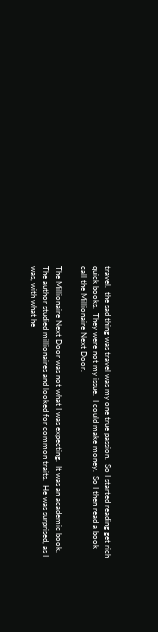travel.  the sad thing was travel was my one true passion.  So I started reading get rich quick books.  They were not my issue.  I could make money.  So I then read a book call the Millionaire Next Door.

The Millionaire Next Door was not what I was expecting.  It was an academic book.  The author studied millionaires and looked for common traits.  He was surprised, as I was, with what he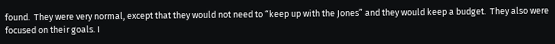found.  They were very normal, except that they would not need to “keep up with the Jones” and they would keep a budget.  They also were focused on their goals. I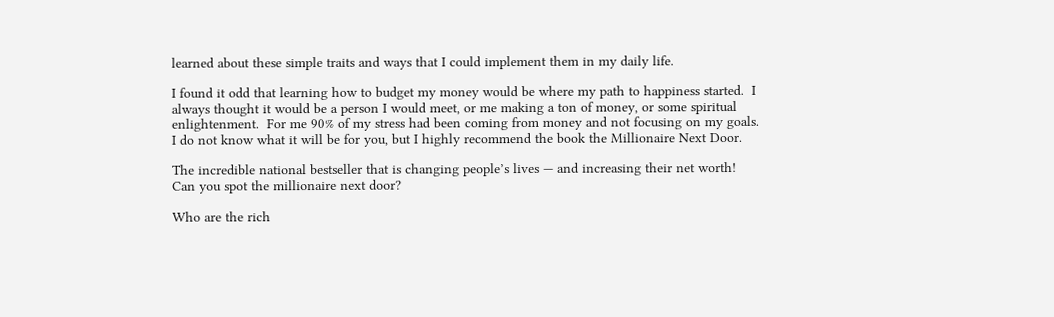learned about these simple traits and ways that I could implement them in my daily life.

I found it odd that learning how to budget my money would be where my path to happiness started.  I always thought it would be a person I would meet, or me making a ton of money, or some spiritual enlightenment.  For me 90% of my stress had been coming from money and not focusing on my goals.  I do not know what it will be for you, but I highly recommend the book the Millionaire Next Door.

The incredible national bestseller that is changing people’s lives — and increasing their net worth!
Can you spot the millionaire next door?

Who are the rich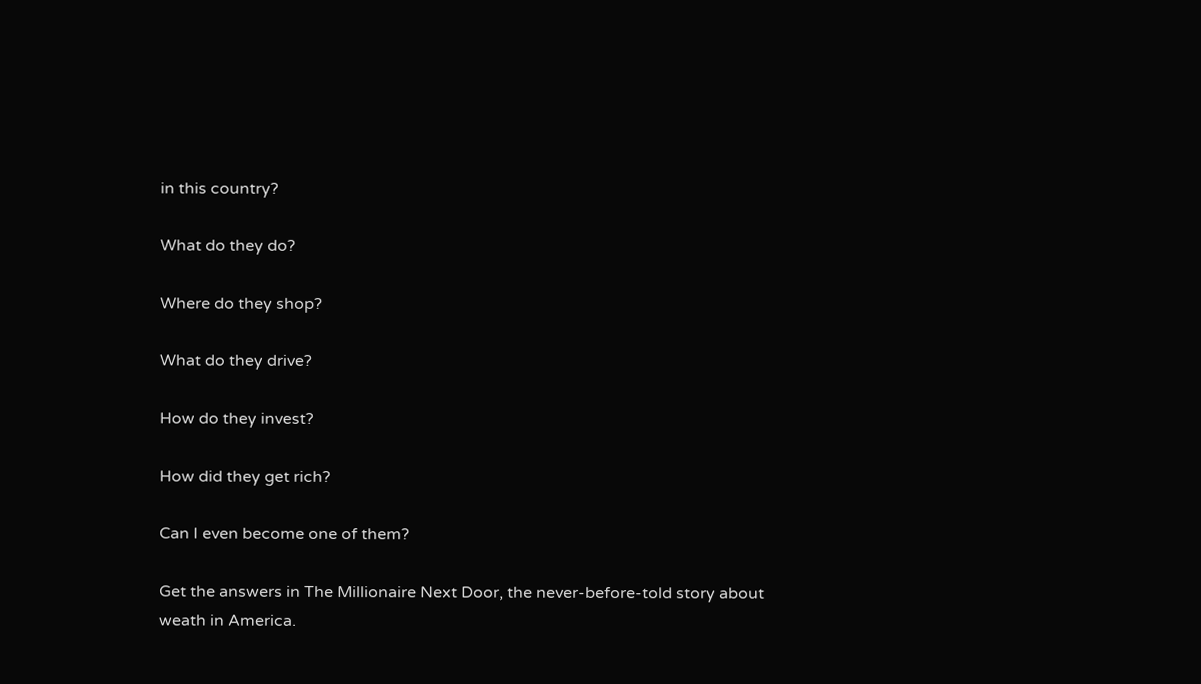in this country?

What do they do?

Where do they shop?

What do they drive?

How do they invest?

How did they get rich?

Can I even become one of them?

Get the answers in The Millionaire Next Door, the never-before-told story about weath in America.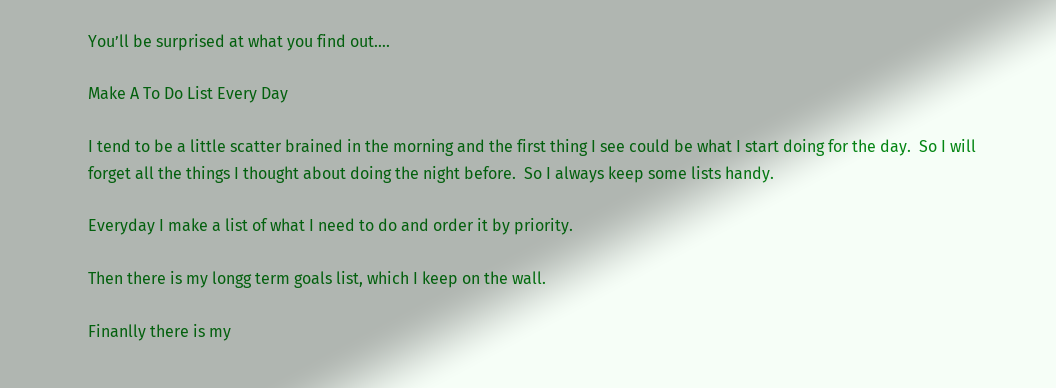You’ll be surprised at what you find out….

Make A To Do List Every Day

I tend to be a little scatter brained in the morning and the first thing I see could be what I start doing for the day.  So I will forget all the things I thought about doing the night before.  So I always keep some lists handy.

Everyday I make a list of what I need to do and order it by priority.

Then there is my longg term goals list, which I keep on the wall.

Finanlly there is my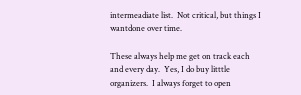intermeadiate list.  Not critical, but things I wantdone over time.

These always help me get on track each and every day.  Yes, I do buy litttle organizers.  I always forget to open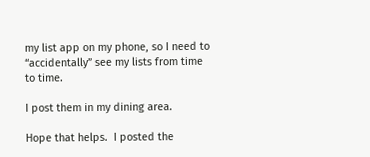my list app on my phone, so I need to “accidentally” see my lists from time to time.

I post them in my dining area.

Hope that helps.  I posted the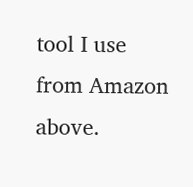tool I use from Amazon above.